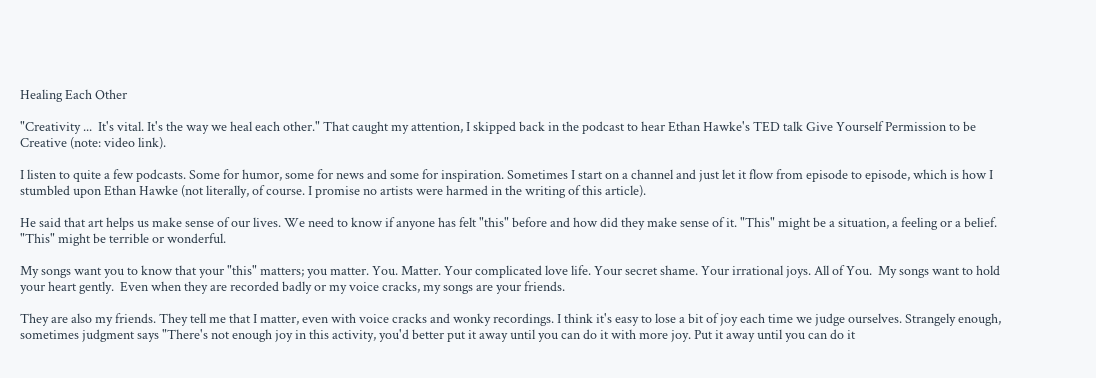Healing Each Other

"Creativity ...  It's vital. It's the way we heal each other." That caught my attention, I skipped back in the podcast to hear Ethan Hawke's TED talk Give Yourself Permission to be Creative (note: video link).

I listen to quite a few podcasts. Some for humor, some for news and some for inspiration. Sometimes I start on a channel and just let it flow from episode to episode, which is how I stumbled upon Ethan Hawke (not literally, of course. I promise no artists were harmed in the writing of this article).

He said that art helps us make sense of our lives. We need to know if anyone has felt "this" before and how did they make sense of it. "This" might be a situation, a feeling or a belief. "This" might be terrible or wonderful.

My songs want you to know that your "this" matters; you matter. You. Matter. Your complicated love life. Your secret shame. Your irrational joys. All of You.  My songs want to hold your heart gently.  Even when they are recorded badly or my voice cracks, my songs are your friends.

They are also my friends. They tell me that I matter, even with voice cracks and wonky recordings. I think it's easy to lose a bit of joy each time we judge ourselves. Strangely enough, sometimes judgment says "There's not enough joy in this activity, you'd better put it away until you can do it with more joy. Put it away until you can do it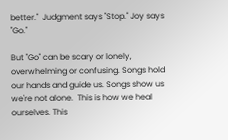better."  Judgment says "Stop." Joy says "Go."

But "Go" can be scary or lonely, overwhelming or confusing. Songs hold our hands and guide us. Songs show us we're not alone.  This is how we heal ourselves. This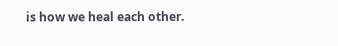is how we heal each other.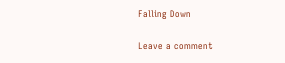Falling Down

Leave a comment